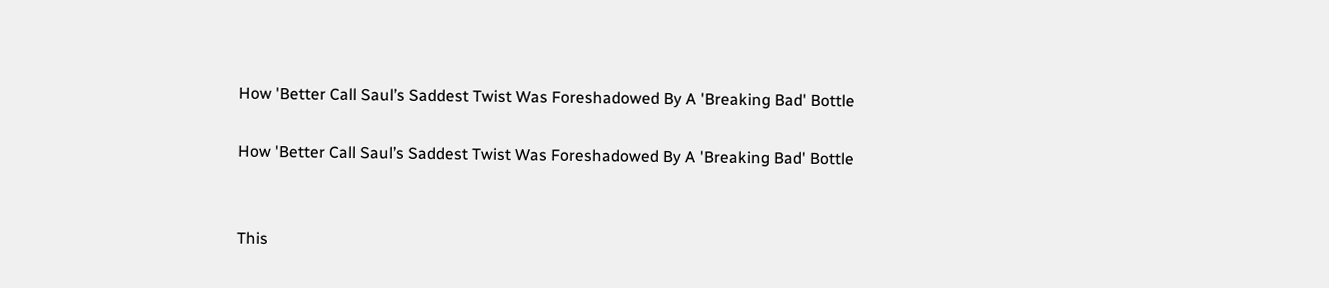How 'Better Call Saul’s Saddest Twist Was Foreshadowed By A 'Breaking Bad' Bottle

How 'Better Call Saul’s Saddest Twist Was Foreshadowed By A 'Breaking Bad' Bottle


This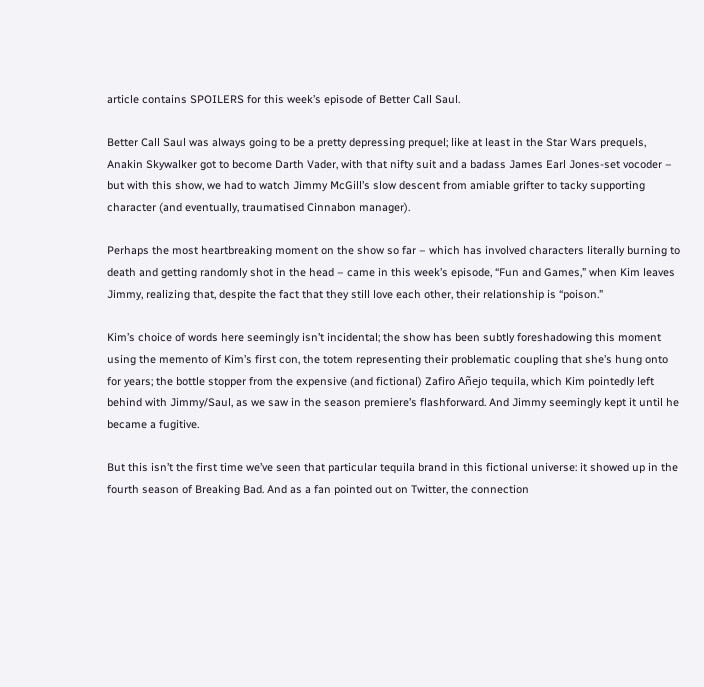article contains SPOILERS for this week’s episode of Better Call Saul.

Better Call Saul was always going to be a pretty depressing prequel; like at least in the Star Wars prequels, Anakin Skywalker got to become Darth Vader, with that nifty suit and a badass James Earl Jones-set vocoder – but with this show, we had to watch Jimmy McGill’s slow descent from amiable grifter to tacky supporting character (and eventually, traumatised Cinnabon manager).

Perhaps the most heartbreaking moment on the show so far – which has involved characters literally burning to death and getting randomly shot in the head – came in this week’s episode, “Fun and Games,” when Kim leaves Jimmy, realizing that, despite the fact that they still love each other, their relationship is “poison.”

Kim’s choice of words here seemingly isn’t incidental; the show has been subtly foreshadowing this moment using the memento of Kim’s first con, the totem representing their problematic coupling that she’s hung onto for years; the bottle stopper from the expensive (and fictional) Zafiro Añejo tequila, which Kim pointedly left behind with Jimmy/Saul, as we saw in the season premiere’s flashforward. And Jimmy seemingly kept it until he became a fugitive.

But this isn’t the first time we’ve seen that particular tequila brand in this fictional universe: it showed up in the fourth season of Breaking Bad. And as a fan pointed out on Twitter, the connection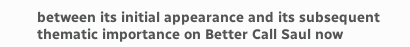between its initial appearance and its subsequent thematic importance on Better Call Saul now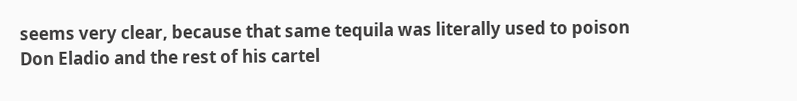seems very clear, because that same tequila was literally used to poison Don Eladio and the rest of his cartel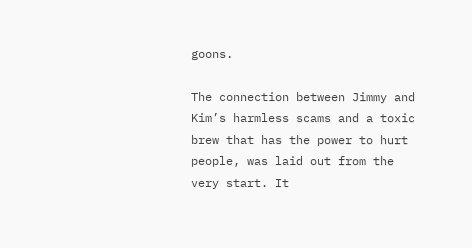goons.

The connection between Jimmy and Kim’s harmless scams and a toxic brew that has the power to hurt people, was laid out from the very start. It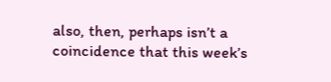also, then, perhaps isn’t a coincidence that this week’s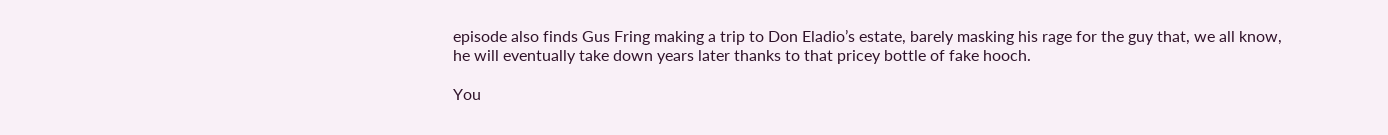episode also finds Gus Fring making a trip to Don Eladio’s estate, barely masking his rage for the guy that, we all know, he will eventually take down years later thanks to that pricey bottle of fake hooch.

You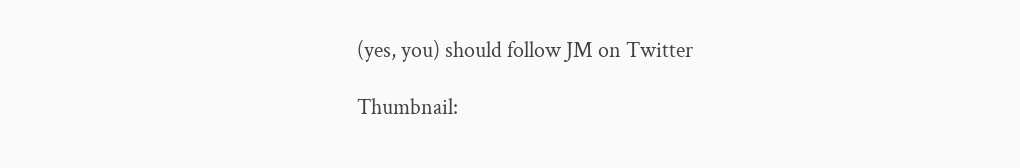(yes, you) should follow JM on Twitter

Thumbnail: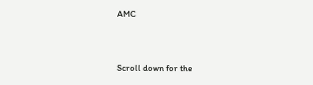AMC


Scroll down for the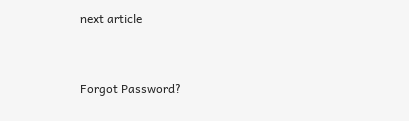next article


Forgot Password?